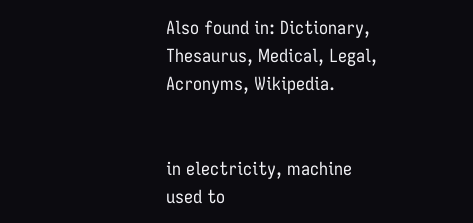Also found in: Dictionary, Thesaurus, Medical, Legal, Acronyms, Wikipedia.


in electricity, machine used to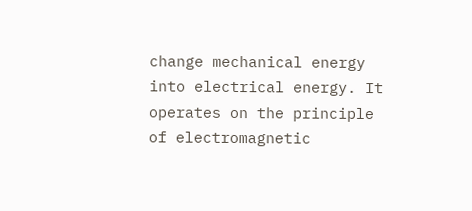change mechanical energy into electrical energy. It operates on the principle of electromagnetic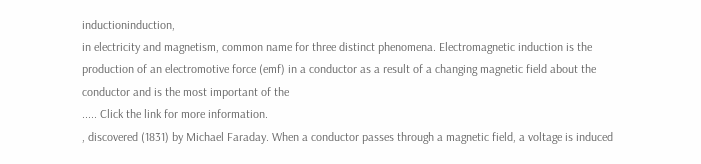inductioninduction,
in electricity and magnetism, common name for three distinct phenomena. Electromagnetic induction is the production of an electromotive force (emf) in a conductor as a result of a changing magnetic field about the conductor and is the most important of the
..... Click the link for more information.
, discovered (1831) by Michael Faraday. When a conductor passes through a magnetic field, a voltage is induced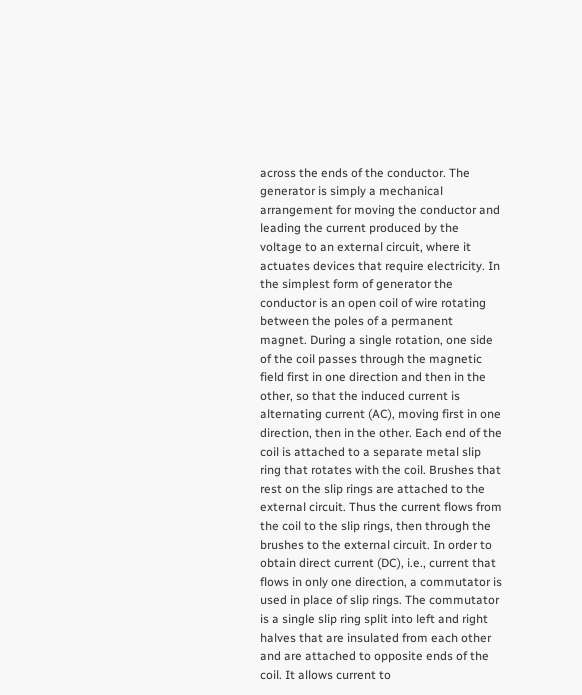across the ends of the conductor. The generator is simply a mechanical arrangement for moving the conductor and leading the current produced by the voltage to an external circuit, where it actuates devices that require electricity. In the simplest form of generator the conductor is an open coil of wire rotating between the poles of a permanent magnet. During a single rotation, one side of the coil passes through the magnetic field first in one direction and then in the other, so that the induced current is alternating current (AC), moving first in one direction, then in the other. Each end of the coil is attached to a separate metal slip ring that rotates with the coil. Brushes that rest on the slip rings are attached to the external circuit. Thus the current flows from the coil to the slip rings, then through the brushes to the external circuit. In order to obtain direct current (DC), i.e., current that flows in only one direction, a commutator is used in place of slip rings. The commutator is a single slip ring split into left and right halves that are insulated from each other and are attached to opposite ends of the coil. It allows current to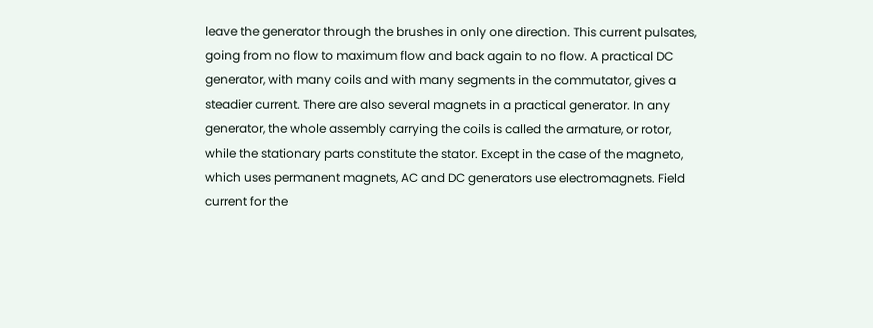leave the generator through the brushes in only one direction. This current pulsates, going from no flow to maximum flow and back again to no flow. A practical DC generator, with many coils and with many segments in the commutator, gives a steadier current. There are also several magnets in a practical generator. In any generator, the whole assembly carrying the coils is called the armature, or rotor, while the stationary parts constitute the stator. Except in the case of the magneto, which uses permanent magnets, AC and DC generators use electromagnets. Field current for the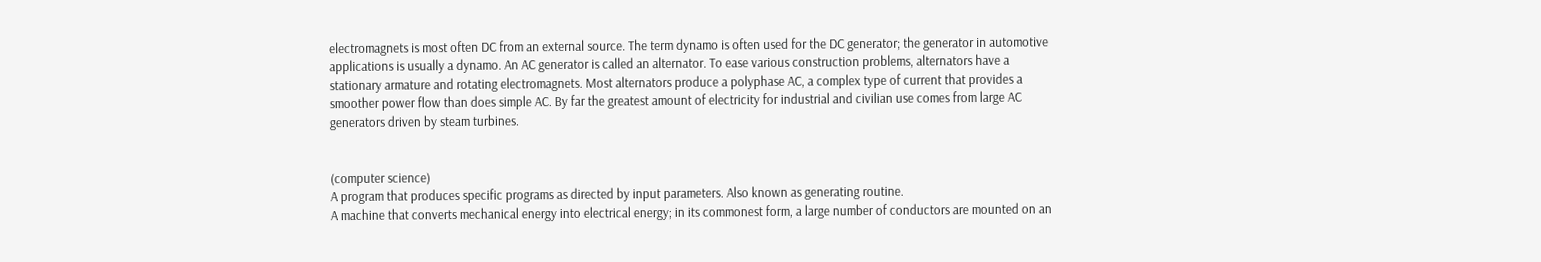electromagnets is most often DC from an external source. The term dynamo is often used for the DC generator; the generator in automotive applications is usually a dynamo. An AC generator is called an alternator. To ease various construction problems, alternators have a stationary armature and rotating electromagnets. Most alternators produce a polyphase AC, a complex type of current that provides a smoother power flow than does simple AC. By far the greatest amount of electricity for industrial and civilian use comes from large AC generators driven by steam turbines.


(computer science)
A program that produces specific programs as directed by input parameters. Also known as generating routine.
A machine that converts mechanical energy into electrical energy; in its commonest form, a large number of conductors are mounted on an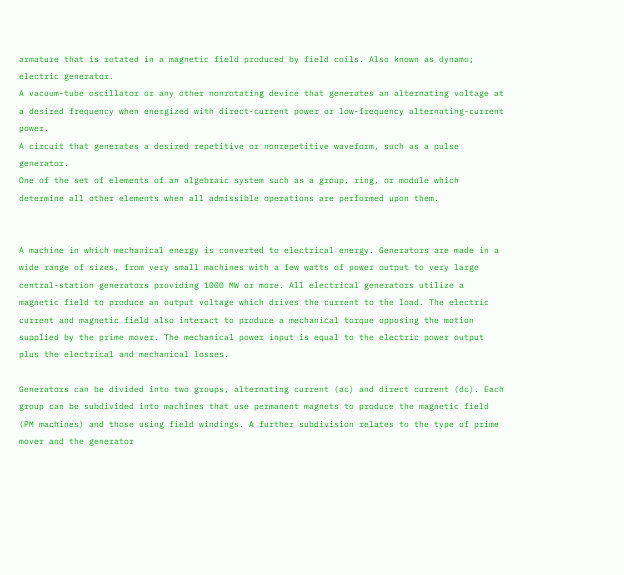armature that is rotated in a magnetic field produced by field coils. Also known as dynamo; electric generator.
A vacuum-tube oscillator or any other nonrotating device that generates an alternating voltage at a desired frequency when energized with direct-current power or low-frequency alternating-current power.
A circuit that generates a desired repetitive or nonrepetitive waveform, such as a pulse generator.
One of the set of elements of an algebraic system such as a group, ring, or module which determine all other elements when all admissible operations are performed upon them.


A machine in which mechanical energy is converted to electrical energy. Generators are made in a wide range of sizes, from very small machines with a few watts of power output to very large central-station generators providing 1000 MW or more. All electrical generators utilize a magnetic field to produce an output voltage which drives the current to the load. The electric current and magnetic field also interact to produce a mechanical torque opposing the motion supplied by the prime mover. The mechanical power input is equal to the electric power output plus the electrical and mechanical losses.

Generators can be divided into two groups, alternating current (ac) and direct current (dc). Each group can be subdivided into machines that use permanent magnets to produce the magnetic field (PM machines) and those using field windings. A further subdivision relates to the type of prime mover and the generator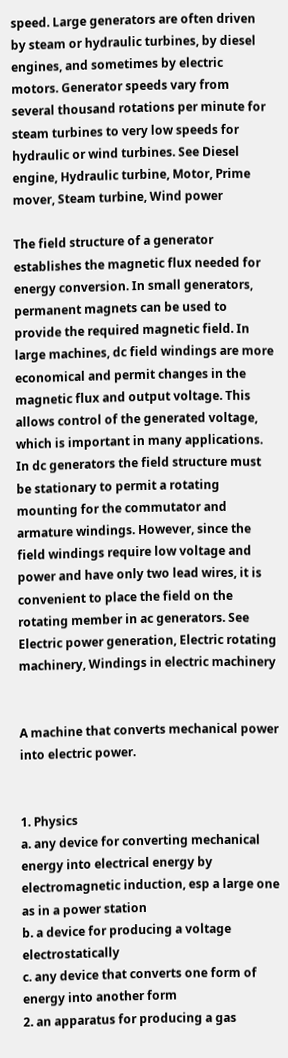speed. Large generators are often driven by steam or hydraulic turbines, by diesel engines, and sometimes by electric motors. Generator speeds vary from several thousand rotations per minute for steam turbines to very low speeds for hydraulic or wind turbines. See Diesel engine, Hydraulic turbine, Motor, Prime mover, Steam turbine, Wind power

The field structure of a generator establishes the magnetic flux needed for energy conversion. In small generators, permanent magnets can be used to provide the required magnetic field. In large machines, dc field windings are more economical and permit changes in the magnetic flux and output voltage. This allows control of the generated voltage, which is important in many applications. In dc generators the field structure must be stationary to permit a rotating mounting for the commutator and armature windings. However, since the field windings require low voltage and power and have only two lead wires, it is convenient to place the field on the rotating member in ac generators. See Electric power generation, Electric rotating machinery, Windings in electric machinery


A machine that converts mechanical power into electric power.


1. Physics
a. any device for converting mechanical energy into electrical energy by electromagnetic induction, esp a large one as in a power station
b. a device for producing a voltage electrostatically
c. any device that converts one form of energy into another form
2. an apparatus for producing a gas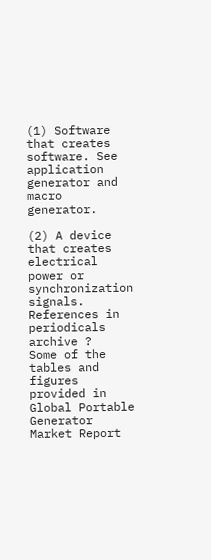(1) Software that creates software. See application generator and macro generator.

(2) A device that creates electrical power or synchronization signals.
References in periodicals archive ?
Some of the tables and figures provided in Global Portable Generator Market Report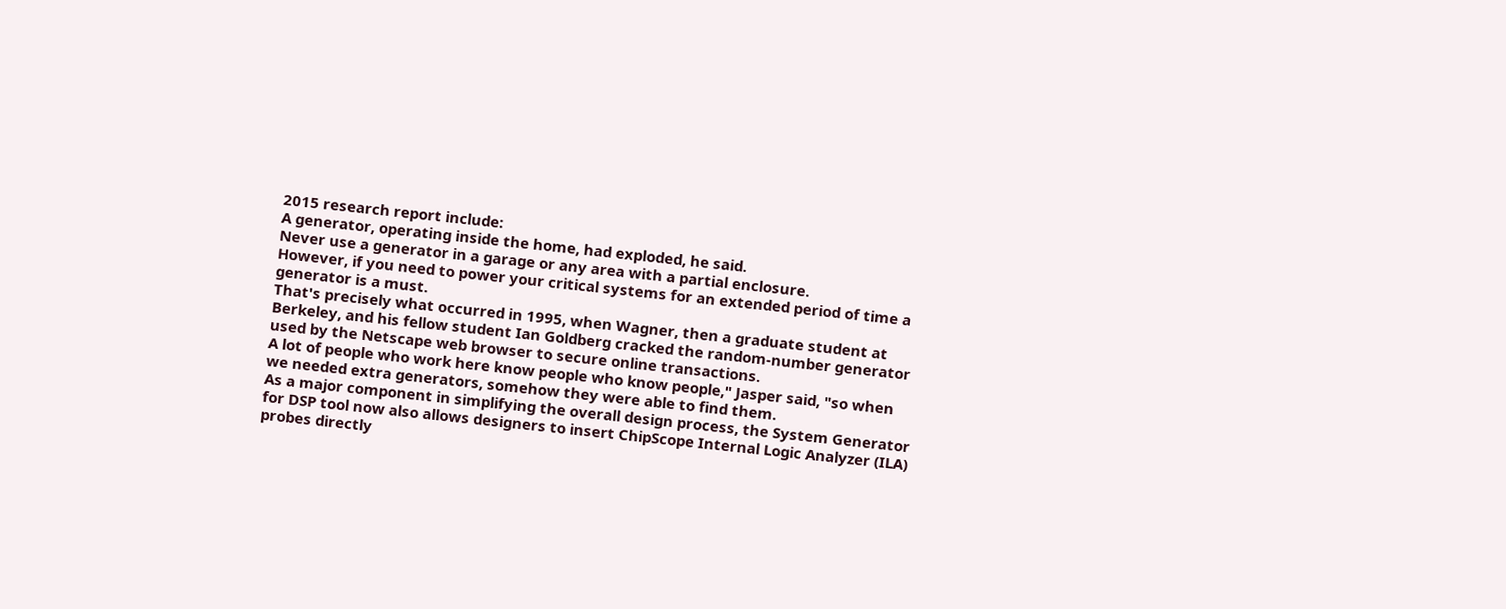2015 research report include:
A generator, operating inside the home, had exploded, he said.
Never use a generator in a garage or any area with a partial enclosure.
However, if you need to power your critical systems for an extended period of time a generator is a must.
That's precisely what occurred in 1995, when Wagner, then a graduate student at Berkeley, and his fellow student Ian Goldberg cracked the random-number generator used by the Netscape web browser to secure online transactions.
A lot of people who work here know people who know people," Jasper said, "so when we needed extra generators, somehow they were able to find them.
As a major component in simplifying the overall design process, the System Generator for DSP tool now also allows designers to insert ChipScope Internal Logic Analyzer (ILA) probes directly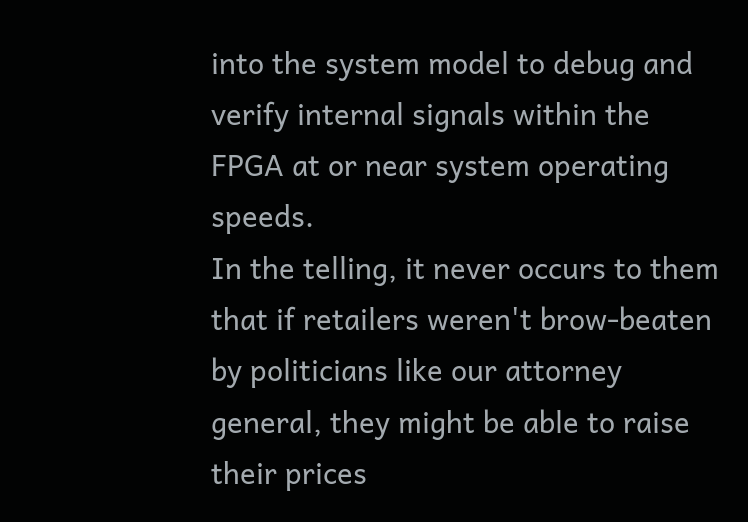into the system model to debug and verify internal signals within the FPGA at or near system operating speeds.
In the telling, it never occurs to them that if retailers weren't brow-beaten by politicians like our attorney general, they might be able to raise their prices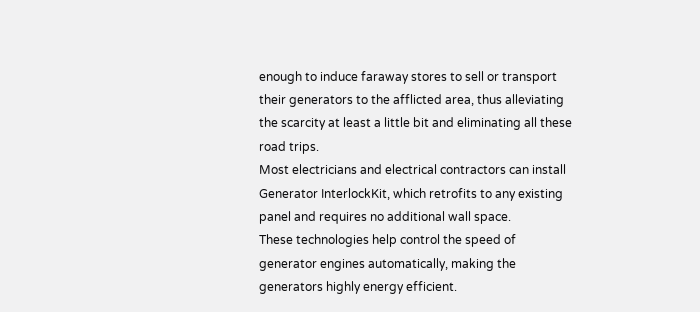enough to induce faraway stores to sell or transport their generators to the afflicted area, thus alleviating the scarcity at least a little bit and eliminating all these road trips.
Most electricians and electrical contractors can install Generator InterlockKit, which retrofits to any existing panel and requires no additional wall space.
These technologies help control the speed of generator engines automatically, making the generators highly energy efficient.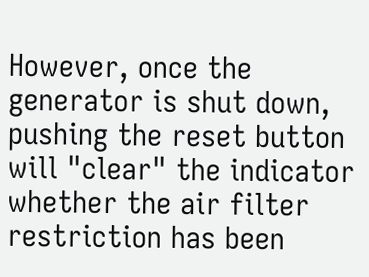However, once the generator is shut down, pushing the reset button will "clear" the indicator whether the air filter restriction has been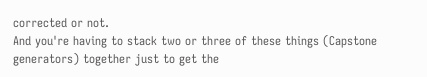corrected or not.
And you're having to stack two or three of these things (Capstone generators) together just to get the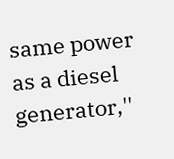same power as a diesel generator,''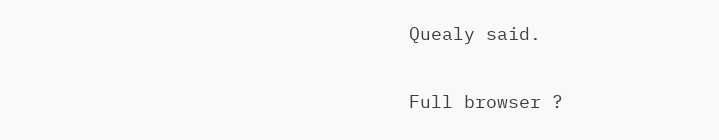Quealy said.

Full browser ?